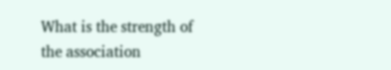What is the strength of the association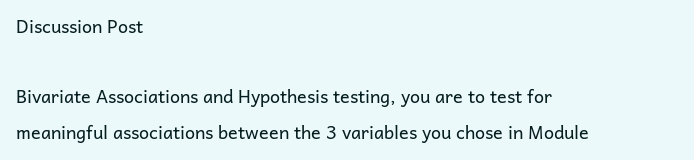Discussion Post

Bivariate Associations and Hypothesis testing, you are to test for meaningful associations between the 3 variables you chose in Module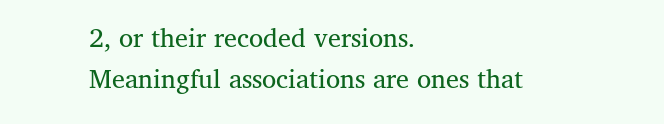2, or their recoded versions. Meaningful associations are ones that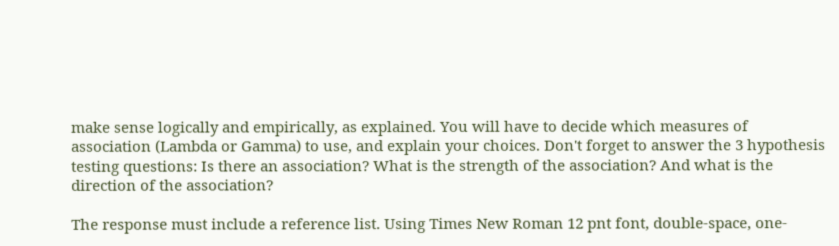make sense logically and empirically, as explained. You will have to decide which measures of association (Lambda or Gamma) to use, and explain your choices. Don't forget to answer the 3 hypothesis testing questions: Is there an association? What is the strength of the association? And what is the direction of the association?

The response must include a reference list. Using Times New Roman 12 pnt font, double-space, one-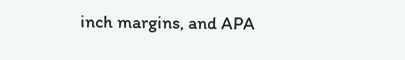inch margins, and APA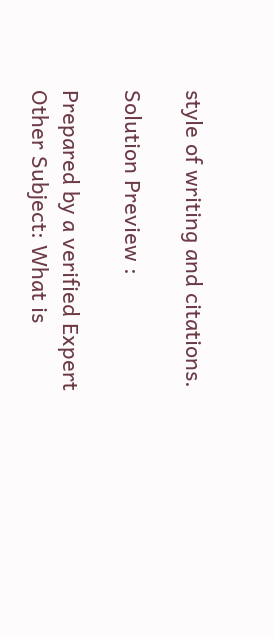style of writing and citations.

Solution Preview :

Prepared by a verified Expert
Other Subject: What is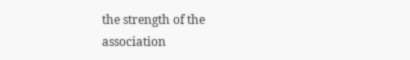the strength of the association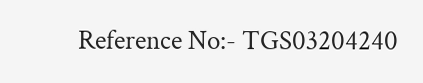Reference No:- TGS03204240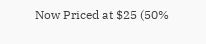Now Priced at $25 (50%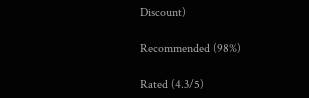Discount)

Recommended (98%)

Rated (4.3/5)